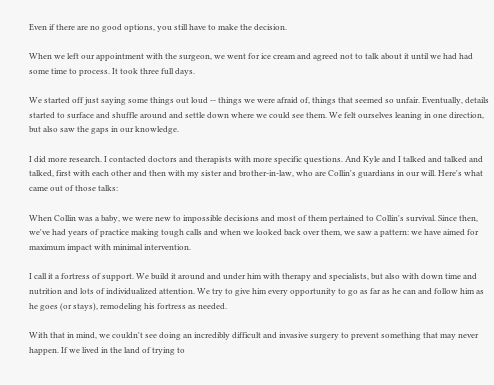Even if there are no good options, you still have to make the decision.

When we left our appointment with the surgeon, we went for ice cream and agreed not to talk about it until we had had some time to process. It took three full days.

We started off just saying some things out loud -- things we were afraid of, things that seemed so unfair. Eventually, details started to surface and shuffle around and settle down where we could see them. We felt ourselves leaning in one direction, but also saw the gaps in our knowledge.

I did more research. I contacted doctors and therapists with more specific questions. And Kyle and I talked and talked and talked, first with each other and then with my sister and brother-in-law, who are Collin's guardians in our will. Here's what came out of those talks:

When Collin was a baby, we were new to impossible decisions and most of them pertained to Collin's survival. Since then, we've had years of practice making tough calls and when we looked back over them, we saw a pattern: we have aimed for maximum impact with minimal intervention.

I call it a fortress of support. We build it around and under him with therapy and specialists, but also with down time and nutrition and lots of individualized attention. We try to give him every opportunity to go as far as he can and follow him as he goes (or stays), remodeling his fortress as needed.

With that in mind, we couldn't see doing an incredibly difficult and invasive surgery to prevent something that may never happen. If we lived in the land of trying to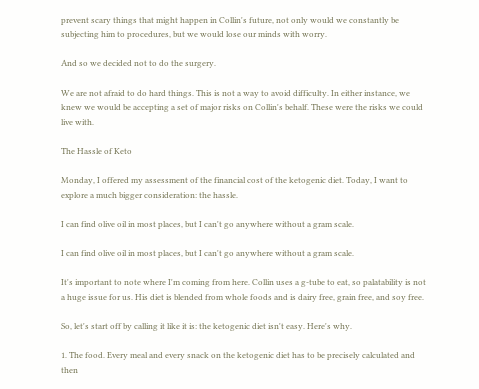prevent scary things that might happen in Collin's future, not only would we constantly be subjecting him to procedures, but we would lose our minds with worry.

And so we decided not to do the surgery.

We are not afraid to do hard things. This is not a way to avoid difficulty. In either instance, we knew we would be accepting a set of major risks on Collin's behalf. These were the risks we could live with.

The Hassle of Keto

Monday, I offered my assessment of the financial cost of the ketogenic diet. Today, I want to explore a much bigger consideration: the hassle.

I can find olive oil in most places, but I can't go anywhere without a gram scale.

I can find olive oil in most places, but I can't go anywhere without a gram scale.

It's important to note where I'm coming from here. Collin uses a g-tube to eat, so palatability is not a huge issue for us. His diet is blended from whole foods and is dairy free, grain free, and soy free.

So, let's start off by calling it like it is: the ketogenic diet isn't easy. Here's why.

1. The food. Every meal and every snack on the ketogenic diet has to be precisely calculated and then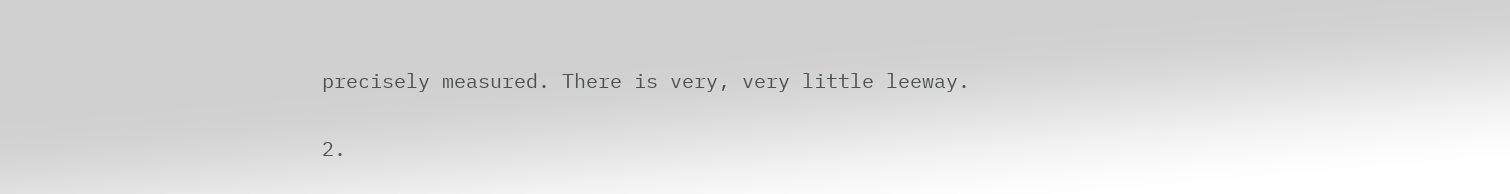precisely measured. There is very, very little leeway.

2.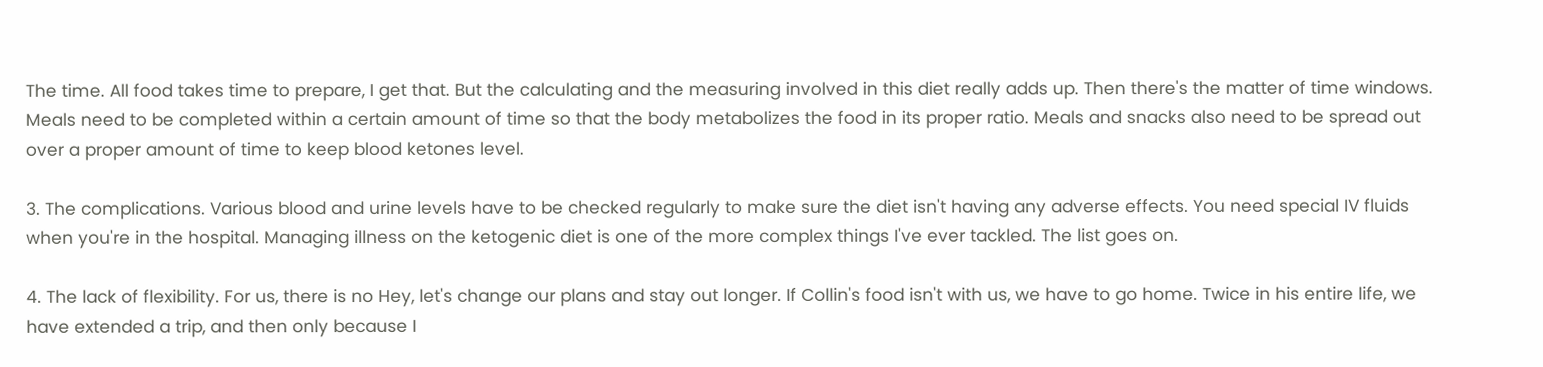The time. All food takes time to prepare, I get that. But the calculating and the measuring involved in this diet really adds up. Then there's the matter of time windows. Meals need to be completed within a certain amount of time so that the body metabolizes the food in its proper ratio. Meals and snacks also need to be spread out over a proper amount of time to keep blood ketones level.

3. The complications. Various blood and urine levels have to be checked regularly to make sure the diet isn't having any adverse effects. You need special IV fluids when you're in the hospital. Managing illness on the ketogenic diet is one of the more complex things I've ever tackled. The list goes on.

4. The lack of flexibility. For us, there is no Hey, let's change our plans and stay out longer. If Collin's food isn't with us, we have to go home. Twice in his entire life, we have extended a trip, and then only because I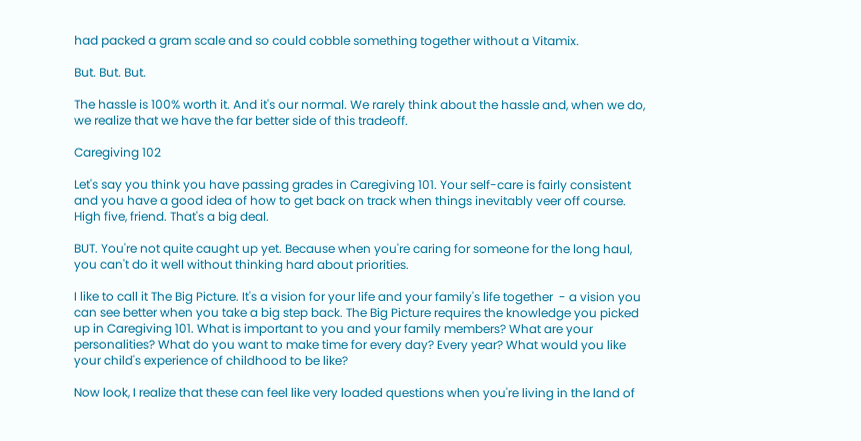had packed a gram scale and so could cobble something together without a Vitamix.

But. But. But.

The hassle is 100% worth it. And it's our normal. We rarely think about the hassle and, when we do, we realize that we have the far better side of this tradeoff.

Caregiving 102

Let's say you think you have passing grades in Caregiving 101. Your self-care is fairly consistent and you have a good idea of how to get back on track when things inevitably veer off course. High five, friend. That's a big deal.

BUT. You're not quite caught up yet. Because when you're caring for someone for the long haul, you can't do it well without thinking hard about priorities.

I like to call it The Big Picture. It's a vision for your life and your family's life together  - a vision you can see better when you take a big step back. The Big Picture requires the knowledge you picked up in Caregiving 101. What is important to you and your family members? What are your personalities? What do you want to make time for every day? Every year? What would you like your child's experience of childhood to be like?

Now look, I realize that these can feel like very loaded questions when you're living in the land of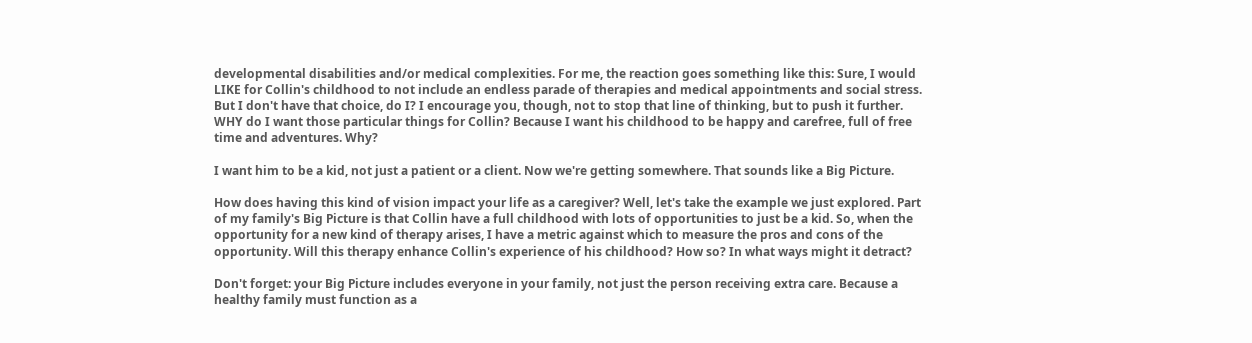developmental disabilities and/or medical complexities. For me, the reaction goes something like this: Sure, I would LIKE for Collin's childhood to not include an endless parade of therapies and medical appointments and social stress. But I don't have that choice, do I? I encourage you, though, not to stop that line of thinking, but to push it further. WHY do I want those particular things for Collin? Because I want his childhood to be happy and carefree, full of free time and adventures. Why?

I want him to be a kid, not just a patient or a client. Now we're getting somewhere. That sounds like a Big Picture.

How does having this kind of vision impact your life as a caregiver? Well, let's take the example we just explored. Part of my family's Big Picture is that Collin have a full childhood with lots of opportunities to just be a kid. So, when the opportunity for a new kind of therapy arises, I have a metric against which to measure the pros and cons of the opportunity. Will this therapy enhance Collin's experience of his childhood? How so? In what ways might it detract?

Don't forget: your Big Picture includes everyone in your family, not just the person receiving extra care. Because a healthy family must function as a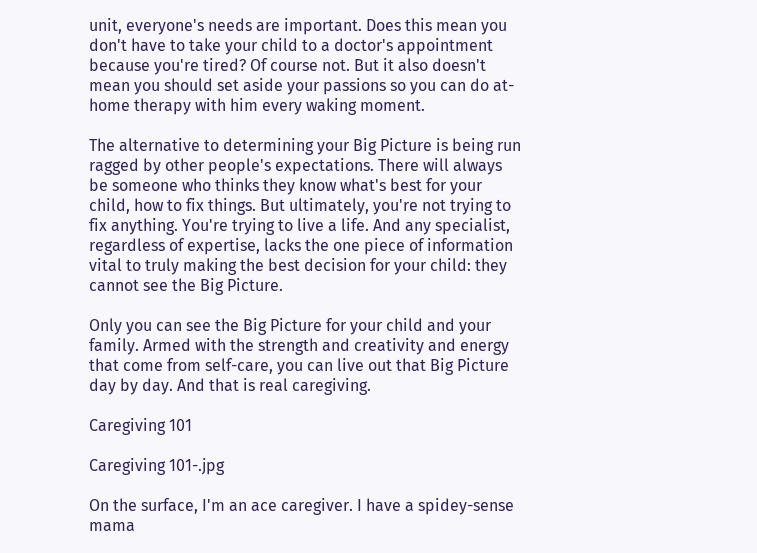unit, everyone's needs are important. Does this mean you don't have to take your child to a doctor's appointment because you're tired? Of course not. But it also doesn't mean you should set aside your passions so you can do at-home therapy with him every waking moment.

The alternative to determining your Big Picture is being run ragged by other people's expectations. There will always be someone who thinks they know what's best for your child, how to fix things. But ultimately, you're not trying to fix anything. You're trying to live a life. And any specialist, regardless of expertise, lacks the one piece of information vital to truly making the best decision for your child: they cannot see the Big Picture.

Only you can see the Big Picture for your child and your family. Armed with the strength and creativity and energy that come from self-care, you can live out that Big Picture day by day. And that is real caregiving.

Caregiving 101

Caregiving 101-.jpg

On the surface, I'm an ace caregiver. I have a spidey-sense mama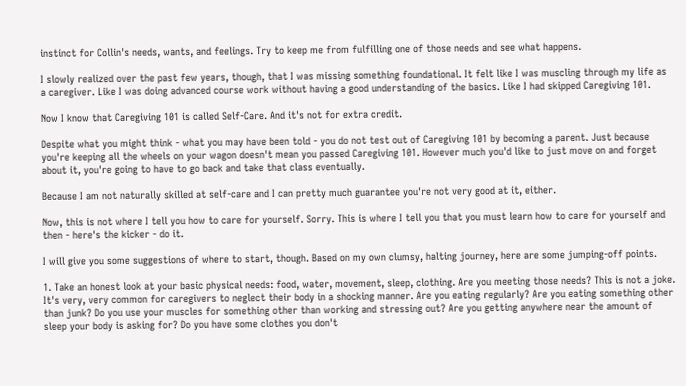instinct for Collin's needs, wants, and feelings. Try to keep me from fulfilling one of those needs and see what happens.

I slowly realized over the past few years, though, that I was missing something foundational. It felt like I was muscling through my life as a caregiver. Like I was doing advanced course work without having a good understanding of the basics. Like I had skipped Caregiving 101.

Now I know that Caregiving 101 is called Self-Care. And it's not for extra credit.

Despite what you might think - what you may have been told - you do not test out of Caregiving 101 by becoming a parent. Just because you're keeping all the wheels on your wagon doesn't mean you passed Caregiving 101. However much you'd like to just move on and forget about it, you're going to have to go back and take that class eventually.

Because I am not naturally skilled at self-care and I can pretty much guarantee you're not very good at it, either.

Now, this is not where I tell you how to care for yourself. Sorry. This is where I tell you that you must learn how to care for yourself and then - here's the kicker - do it.

I will give you some suggestions of where to start, though. Based on my own clumsy, halting journey, here are some jumping-off points.

1. Take an honest look at your basic physical needs: food, water, movement, sleep, clothing. Are you meeting those needs? This is not a joke. It's very, very common for caregivers to neglect their body in a shocking manner. Are you eating regularly? Are you eating something other than junk? Do you use your muscles for something other than working and stressing out? Are you getting anywhere near the amount of sleep your body is asking for? Do you have some clothes you don't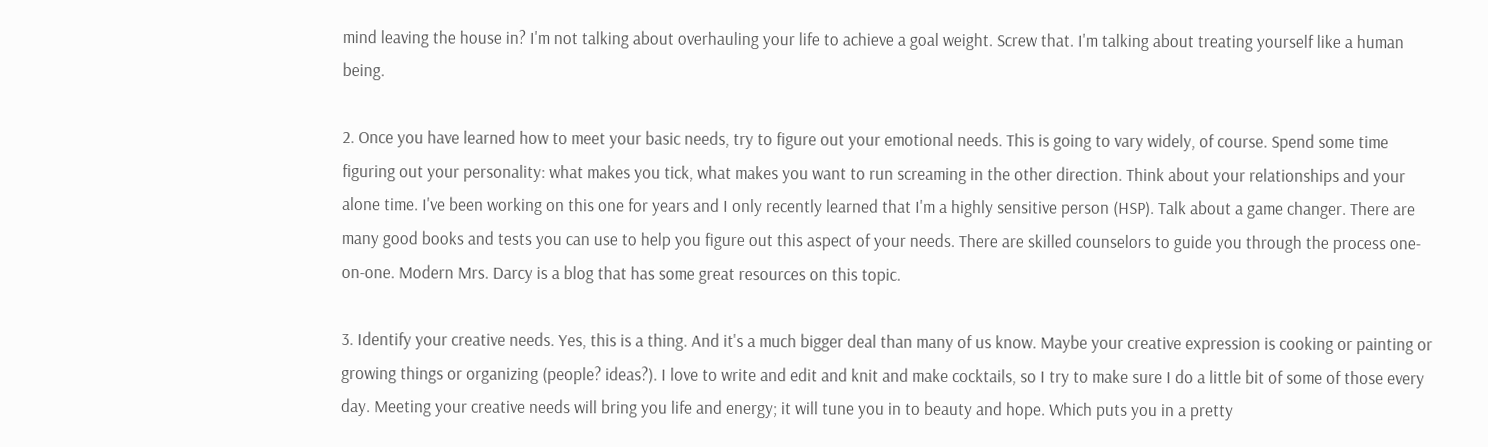mind leaving the house in? I'm not talking about overhauling your life to achieve a goal weight. Screw that. I'm talking about treating yourself like a human being.

2. Once you have learned how to meet your basic needs, try to figure out your emotional needs. This is going to vary widely, of course. Spend some time figuring out your personality: what makes you tick, what makes you want to run screaming in the other direction. Think about your relationships and your alone time. I've been working on this one for years and I only recently learned that I'm a highly sensitive person (HSP). Talk about a game changer. There are many good books and tests you can use to help you figure out this aspect of your needs. There are skilled counselors to guide you through the process one-on-one. Modern Mrs. Darcy is a blog that has some great resources on this topic.

3. Identify your creative needs. Yes, this is a thing. And it's a much bigger deal than many of us know. Maybe your creative expression is cooking or painting or growing things or organizing (people? ideas?). I love to write and edit and knit and make cocktails, so I try to make sure I do a little bit of some of those every day. Meeting your creative needs will bring you life and energy; it will tune you in to beauty and hope. Which puts you in a pretty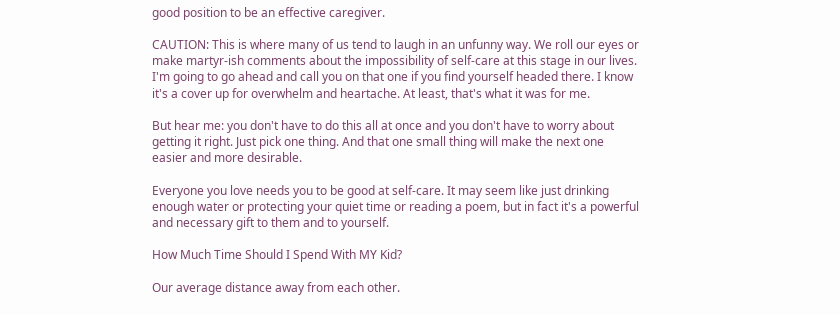good position to be an effective caregiver.

CAUTION: This is where many of us tend to laugh in an unfunny way. We roll our eyes or make martyr-ish comments about the impossibility of self-care at this stage in our lives. I'm going to go ahead and call you on that one if you find yourself headed there. I know it's a cover up for overwhelm and heartache. At least, that's what it was for me.

But hear me: you don't have to do this all at once and you don't have to worry about getting it right. Just pick one thing. And that one small thing will make the next one easier and more desirable.

Everyone you love needs you to be good at self-care. It may seem like just drinking enough water or protecting your quiet time or reading a poem, but in fact it's a powerful and necessary gift to them and to yourself.

How Much Time Should I Spend With MY Kid?

Our average distance away from each other.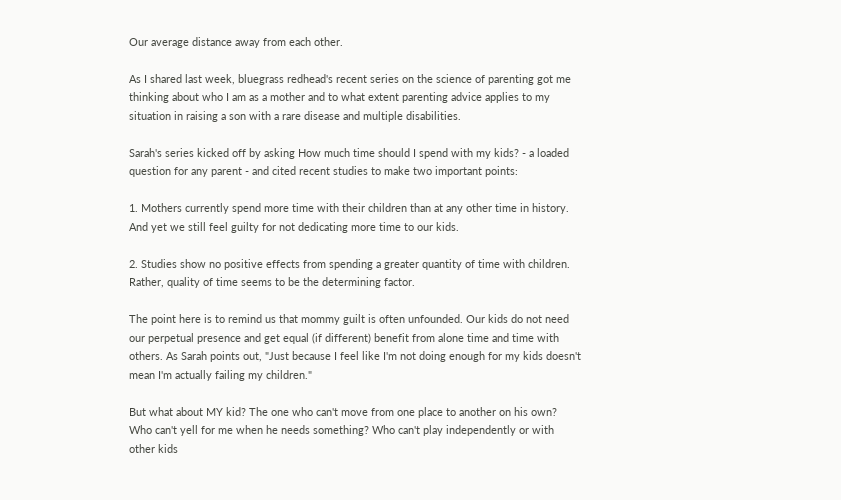Our average distance away from each other.

As I shared last week, bluegrass redhead's recent series on the science of parenting got me thinking about who I am as a mother and to what extent parenting advice applies to my situation in raising a son with a rare disease and multiple disabilities.

Sarah's series kicked off by asking How much time should I spend with my kids? - a loaded question for any parent - and cited recent studies to make two important points:

1. Mothers currently spend more time with their children than at any other time in history. And yet we still feel guilty for not dedicating more time to our kids.

2. Studies show no positive effects from spending a greater quantity of time with children. Rather, quality of time seems to be the determining factor.

The point here is to remind us that mommy guilt is often unfounded. Our kids do not need our perpetual presence and get equal (if different) benefit from alone time and time with others. As Sarah points out, "Just because I feel like I'm not doing enough for my kids doesn't mean I'm actually failing my children."

But what about MY kid? The one who can't move from one place to another on his own? Who can't yell for me when he needs something? Who can't play independently or with other kids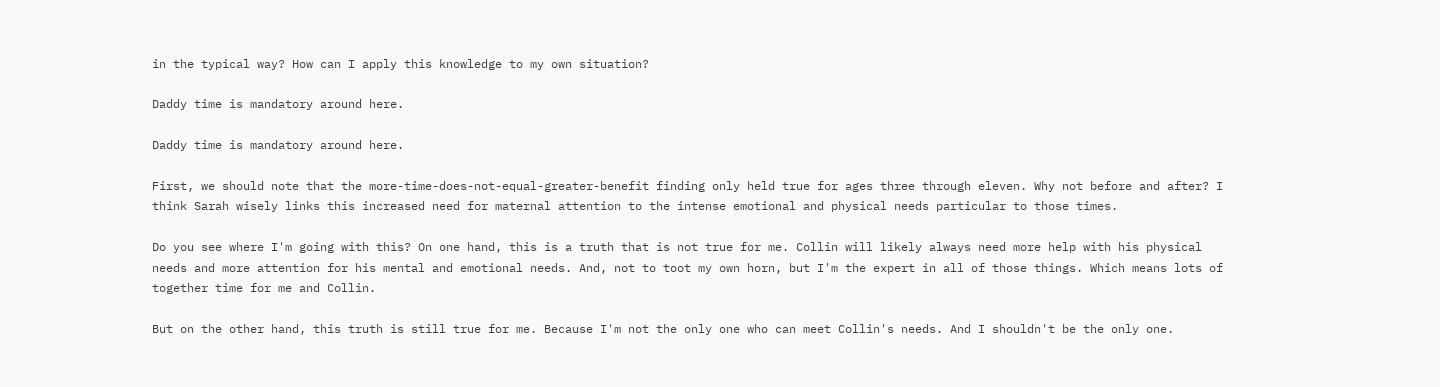in the typical way? How can I apply this knowledge to my own situation?

Daddy time is mandatory around here.

Daddy time is mandatory around here.

First, we should note that the more-time-does-not-equal-greater-benefit finding only held true for ages three through eleven. Why not before and after? I think Sarah wisely links this increased need for maternal attention to the intense emotional and physical needs particular to those times.

Do you see where I'm going with this? On one hand, this is a truth that is not true for me. Collin will likely always need more help with his physical needs and more attention for his mental and emotional needs. And, not to toot my own horn, but I'm the expert in all of those things. Which means lots of together time for me and Collin.

But on the other hand, this truth is still true for me. Because I'm not the only one who can meet Collin's needs. And I shouldn't be the only one.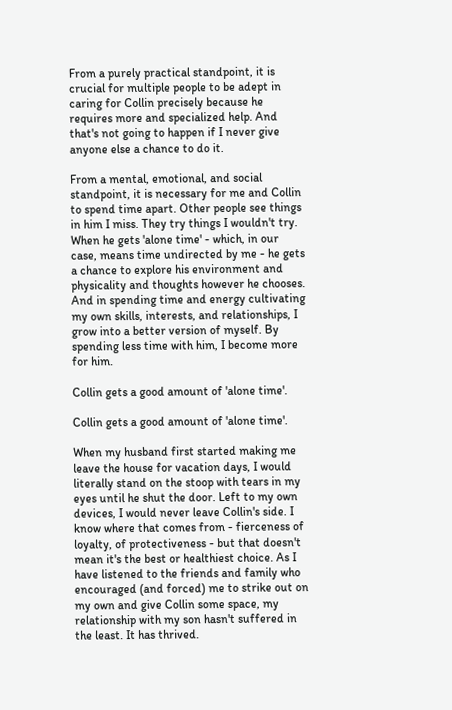From a purely practical standpoint, it is crucial for multiple people to be adept in caring for Collin precisely because he requires more and specialized help. And that's not going to happen if I never give anyone else a chance to do it.

From a mental, emotional, and social standpoint, it is necessary for me and Collin to spend time apart. Other people see things in him I miss. They try things I wouldn't try. When he gets 'alone time' - which, in our case, means time undirected by me - he gets a chance to explore his environment and physicality and thoughts however he chooses. And in spending time and energy cultivating my own skills, interests, and relationships, I grow into a better version of myself. By spending less time with him, I become more for him.

Collin gets a good amount of 'alone time'.

Collin gets a good amount of 'alone time'.

When my husband first started making me leave the house for vacation days, I would literally stand on the stoop with tears in my eyes until he shut the door. Left to my own devices, I would never leave Collin's side. I know where that comes from - fierceness of loyalty, of protectiveness - but that doesn't mean it's the best or healthiest choice. As I have listened to the friends and family who encouraged (and forced) me to strike out on my own and give Collin some space, my relationship with my son hasn't suffered in the least. It has thrived.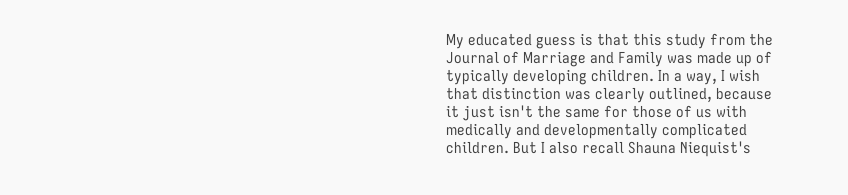My educated guess is that this study from the Journal of Marriage and Family was made up of typically developing children. In a way, I wish that distinction was clearly outlined, because it just isn't the same for those of us with medically and developmentally complicated children. But I also recall Shauna Niequist's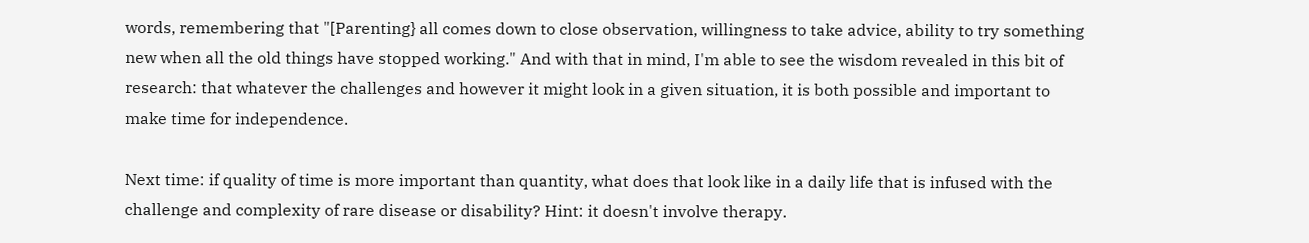words, remembering that "[Parenting} all comes down to close observation, willingness to take advice, ability to try something new when all the old things have stopped working." And with that in mind, I'm able to see the wisdom revealed in this bit of research: that whatever the challenges and however it might look in a given situation, it is both possible and important to make time for independence.

Next time: if quality of time is more important than quantity, what does that look like in a daily life that is infused with the challenge and complexity of rare disease or disability? Hint: it doesn't involve therapy.